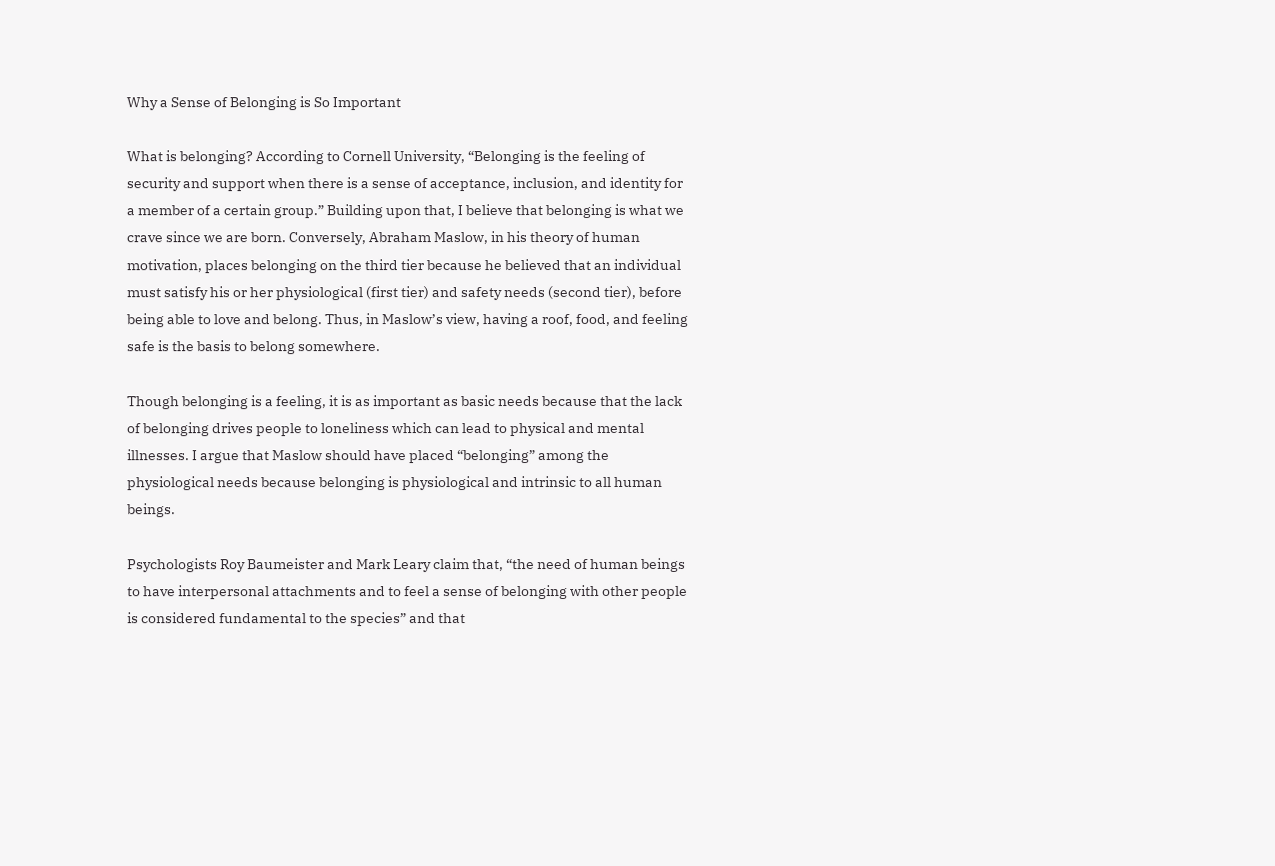Why a Sense of Belonging is So Important

What is belonging? According to Cornell University, “Belonging is the feeling of security and support when there is a sense of acceptance, inclusion, and identity for a member of a certain group.” Building upon that, I believe that belonging is what we crave since we are born. Conversely, Abraham Maslow, in his theory of human motivation, places belonging on the third tier because he believed that an individual must satisfy his or her physiological (first tier) and safety needs (second tier), before being able to love and belong. Thus, in Maslow’s view, having a roof, food, and feeling safe is the basis to belong somewhere.

Though belonging is a feeling, it is as important as basic needs because that the lack of belonging drives people to loneliness which can lead to physical and mental illnesses. I argue that Maslow should have placed “belonging” among the physiological needs because belonging is physiological and intrinsic to all human beings.

Psychologists Roy Baumeister and Mark Leary claim that, “the need of human beings to have interpersonal attachments and to feel a sense of belonging with other people is considered fundamental to the species” and that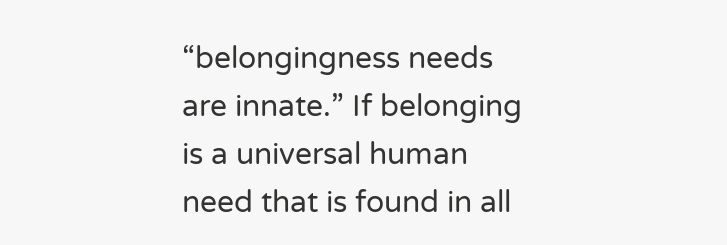“belongingness needs are innate.” If belonging is a universal human need that is found in all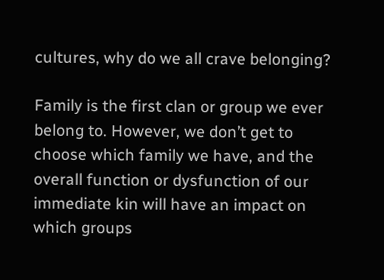cultures, why do we all crave belonging?

Family is the first clan or group we ever belong to. However, we don’t get to choose which family we have, and the overall function or dysfunction of our immediate kin will have an impact on which groups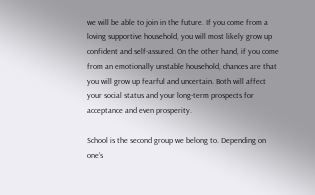we will be able to join in the future. If you come from a loving supportive household, you will most likely grow up confident and self-assured. On the other hand, if you come from an emotionally unstable household, chances are that you will grow up fearful and uncertain. Both will affect your social status and your long-term prospects for acceptance and even prosperity.

School is the second group we belong to. Depending on one’s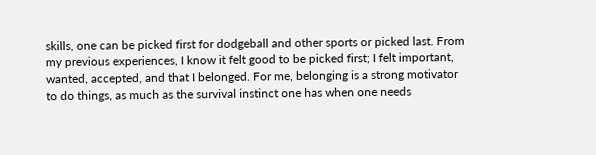skills, one can be picked first for dodgeball and other sports or picked last. From my previous experiences, I know it felt good to be picked first; I felt important, wanted, accepted, and that I belonged. For me, belonging is a strong motivator to do things, as much as the survival instinct one has when one needs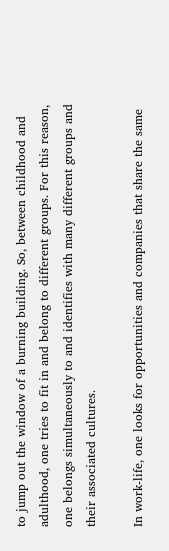to jump out the window of a burning building. So, between childhood and adulthood, one tries to fit in and belong to different groups. For this reason, one belongs simultaneously to and identifies with many different groups and their associated cultures.

In work-life, one looks for opportunities and companies that share the same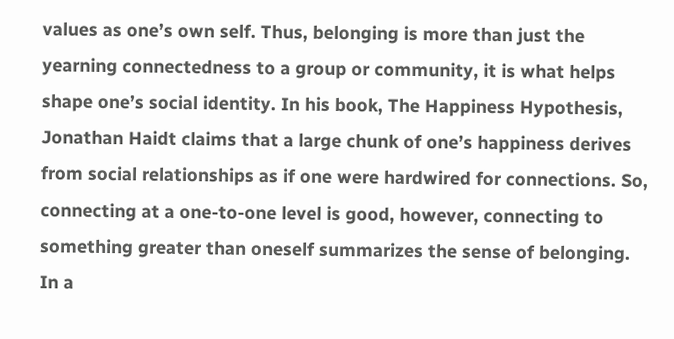values as one’s own self. Thus, belonging is more than just the yearning connectedness to a group or community, it is what helps shape one’s social identity. In his book, The Happiness Hypothesis, Jonathan Haidt claims that a large chunk of one’s happiness derives from social relationships as if one were hardwired for connections. So, connecting at a one-to-one level is good, however, connecting to something greater than oneself summarizes the sense of belonging. In a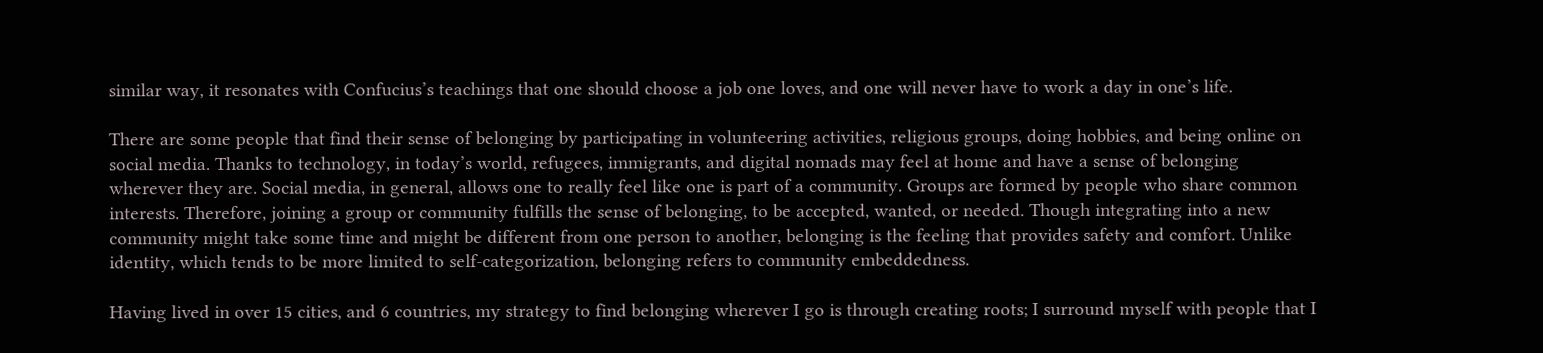similar way, it resonates with Confucius’s teachings that one should choose a job one loves, and one will never have to work a day in one’s life.

There are some people that find their sense of belonging by participating in volunteering activities, religious groups, doing hobbies, and being online on social media. Thanks to technology, in today’s world, refugees, immigrants, and digital nomads may feel at home and have a sense of belonging wherever they are. Social media, in general, allows one to really feel like one is part of a community. Groups are formed by people who share common interests. Therefore, joining a group or community fulfills the sense of belonging, to be accepted, wanted, or needed. Though integrating into a new community might take some time and might be different from one person to another, belonging is the feeling that provides safety and comfort. Unlike identity, which tends to be more limited to self-categorization, belonging refers to community embeddedness.

Having lived in over 15 cities, and 6 countries, my strategy to find belonging wherever I go is through creating roots; I surround myself with people that I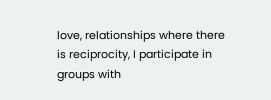love, relationships where there is reciprocity, I participate in groups with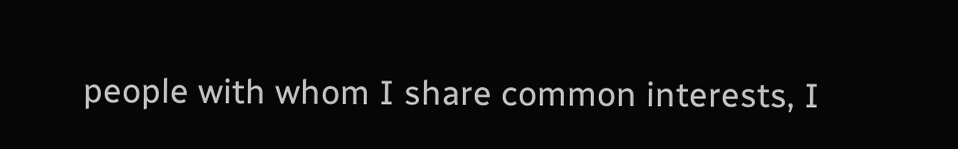people with whom I share common interests, I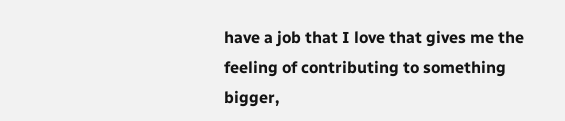have a job that I love that gives me the feeling of contributing to something bigger,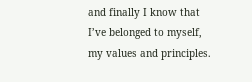and finally I know that I’ve belonged to myself, my values and principles.